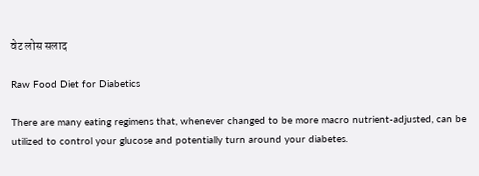वेट लोस सलाद

Raw Food Diet for Diabetics

There are many eating regimens that, whenever changed to be more macro nutrient-adjusted, can be utilized to control your glucose and potentially turn around your diabetes.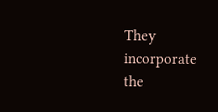They incorporate the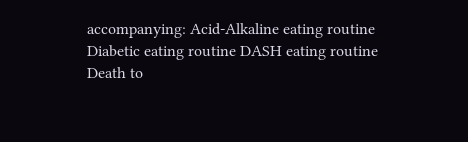accompanying: Acid-Alkaline eating routine Diabetic eating routine DASH eating routine Death to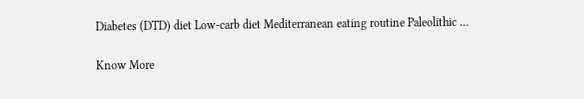Diabetes (DTD) diet Low-carb diet Mediterranean eating routine Paleolithic …

Know More